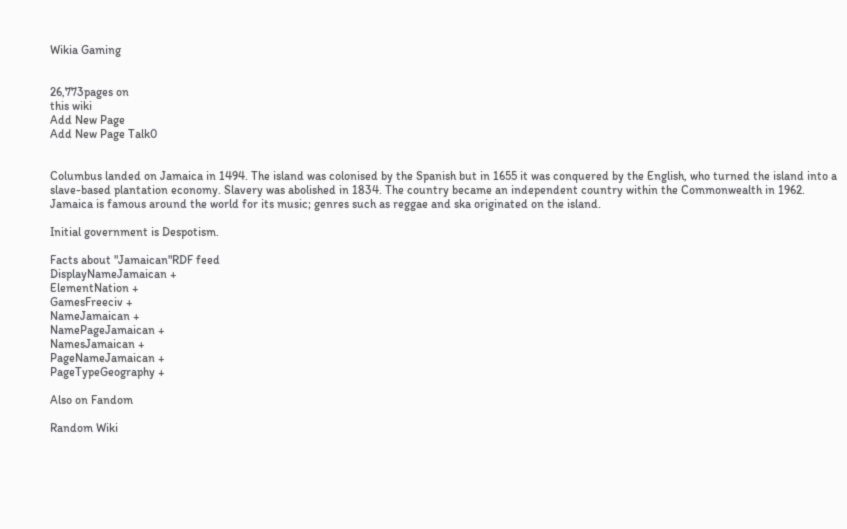Wikia Gaming


26,773pages on
this wiki
Add New Page
Add New Page Talk0


Columbus landed on Jamaica in 1494. The island was colonised by the Spanish but in 1655 it was conquered by the English, who turned the island into a slave-based plantation economy. Slavery was abolished in 1834. The country became an independent country within the Commonwealth in 1962. Jamaica is famous around the world for its music; genres such as reggae and ska originated on the island.

Initial government is Despotism.

Facts about "Jamaican"RDF feed
DisplayNameJamaican +
ElementNation +
GamesFreeciv +
NameJamaican +
NamePageJamaican +
NamesJamaican +
PageNameJamaican +
PageTypeGeography +

Also on Fandom

Random Wiki